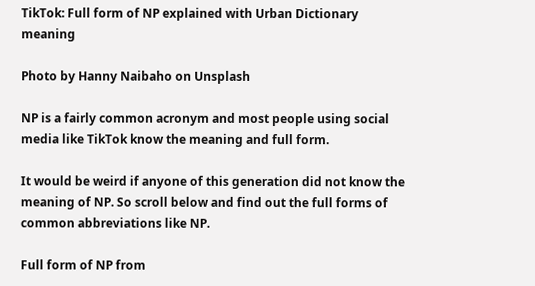TikTok: Full form of NP explained with Urban Dictionary meaning

Photo by Hanny Naibaho on Unsplash

NP is a fairly common acronym and most people using social media like TikTok know the meaning and full form.

It would be weird if anyone of this generation did not know the meaning of NP. So scroll below and find out the full forms of common abbreviations like NP.

Full form of NP from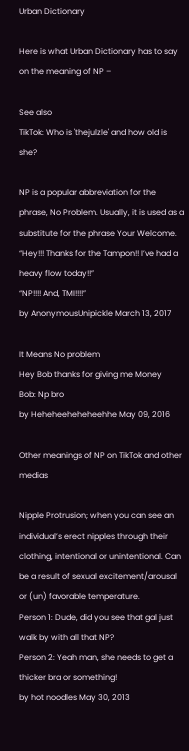Urban Dictionary

Here is what Urban Dictionary has to say on the meaning of NP –

See also
TikTok: Who is 'thejulzle' and how old is she?

NP is a popular abbreviation for the phrase, No Problem. Usually, it is used as a substitute for the phrase Your Welcome.
“Hey!!! Thanks for the Tampon!! I’ve had a heavy flow today!!”
“NP!!!! And, TMI!!!!”
by AnonymousUnipickle March 13, 2017

It Means No problem
Hey Bob thanks for giving me Money
Bob: Np bro
by Heheheeheheheehhe May 09, 2016

Other meanings of NP on TikTok and other medias

Nipple Protrusion; when you can see an individual’s erect nipples through their clothing, intentional or unintentional. Can be a result of sexual excitement/arousal or (un) favorable temperature.
Person 1: Dude, did you see that gal just walk by with all that NP?
Person 2: Yeah man, she needs to get a thicker bra or something!
by hot noodles May 30, 2013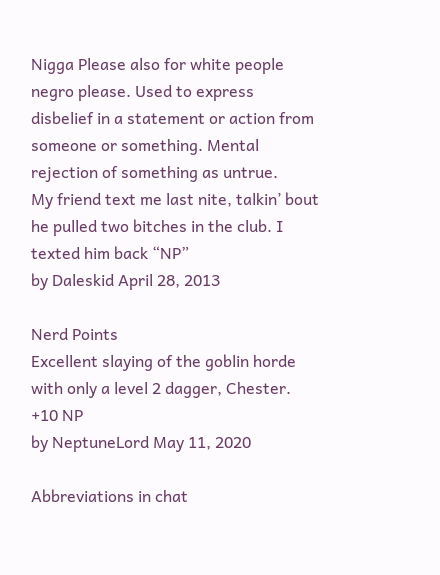Nigga Please also for white people negro please. Used to express disbelief in a statement or action from someone or something. Mental rejection of something as untrue.
My friend text me last nite, talkin’ bout he pulled two bitches in the club. I texted him back “NP”
by Daleskid April 28, 2013

Nerd Points
Excellent slaying of the goblin horde with only a level 2 dagger, Chester. +10 NP
by NeptuneLord May 11, 2020

Abbreviations in chat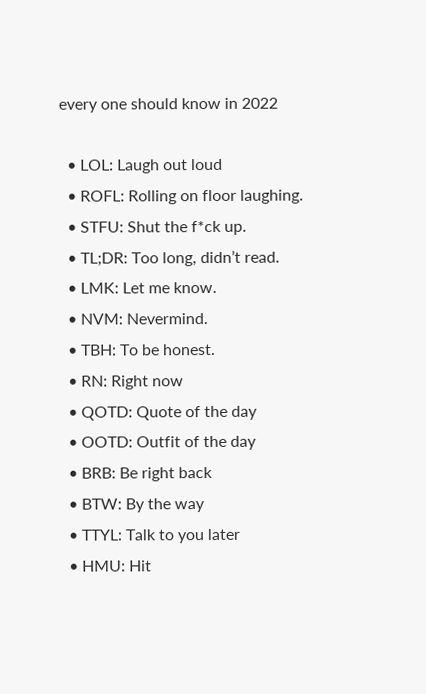every one should know in 2022

  • LOL: Laugh out loud
  • ROFL: Rolling on floor laughing.
  • STFU: Shut the f*ck up.
  • TL;DR: Too long, didn’t read.
  • LMK: Let me know.
  • NVM: Nevermind.
  • TBH: To be honest.
  • RN: Right now
  • QOTD: Quote of the day
  • OOTD: Outfit of the day
  • BRB: Be right back
  • BTW: By the way
  • TTYL: Talk to you later
  • HMU: Hit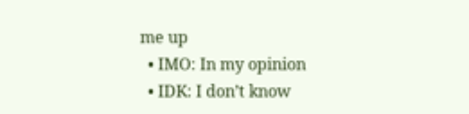me up
  • IMO: In my opinion
  • IDK: I don’t know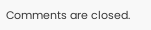Comments are closed.